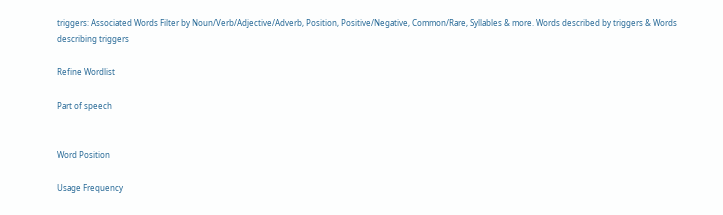triggers: Associated Words Filter by Noun/Verb/Adjective/Adverb, Position, Positive/Negative, Common/Rare, Syllables & more. Words described by triggers & Words describing triggers

Refine Wordlist

Part of speech


Word Position

Usage Frequency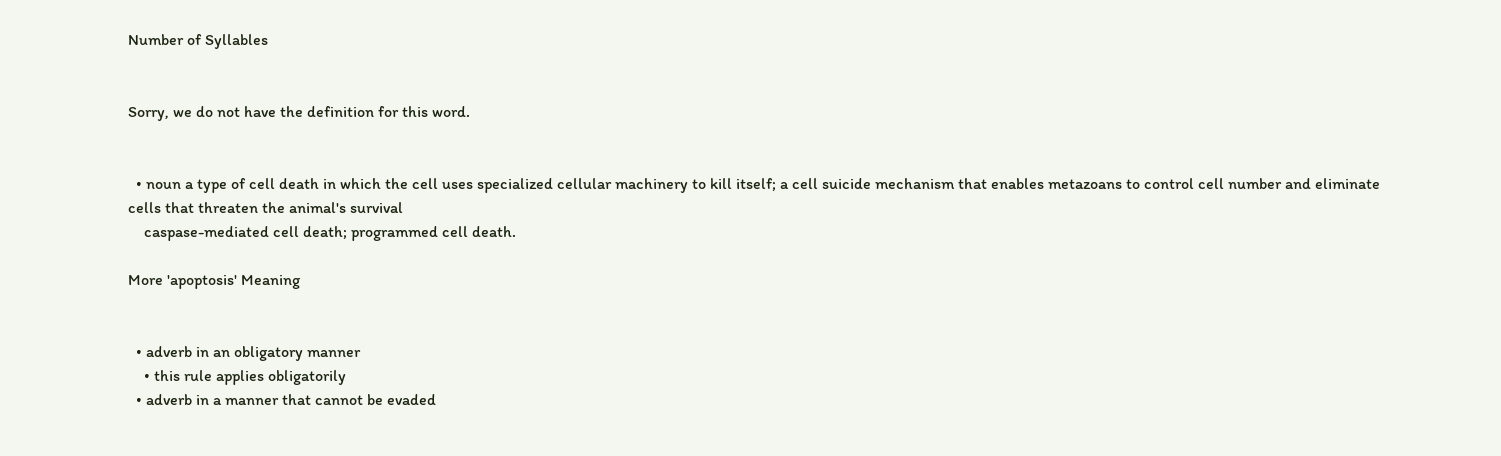Number of Syllables


Sorry, we do not have the definition for this word.


  • noun a type of cell death in which the cell uses specialized cellular machinery to kill itself; a cell suicide mechanism that enables metazoans to control cell number and eliminate cells that threaten the animal's survival
    caspase-mediated cell death; programmed cell death.

More 'apoptosis' Meaning


  • adverb in an obligatory manner
    • this rule applies obligatorily
  • adverb in a manner that cannot be evaded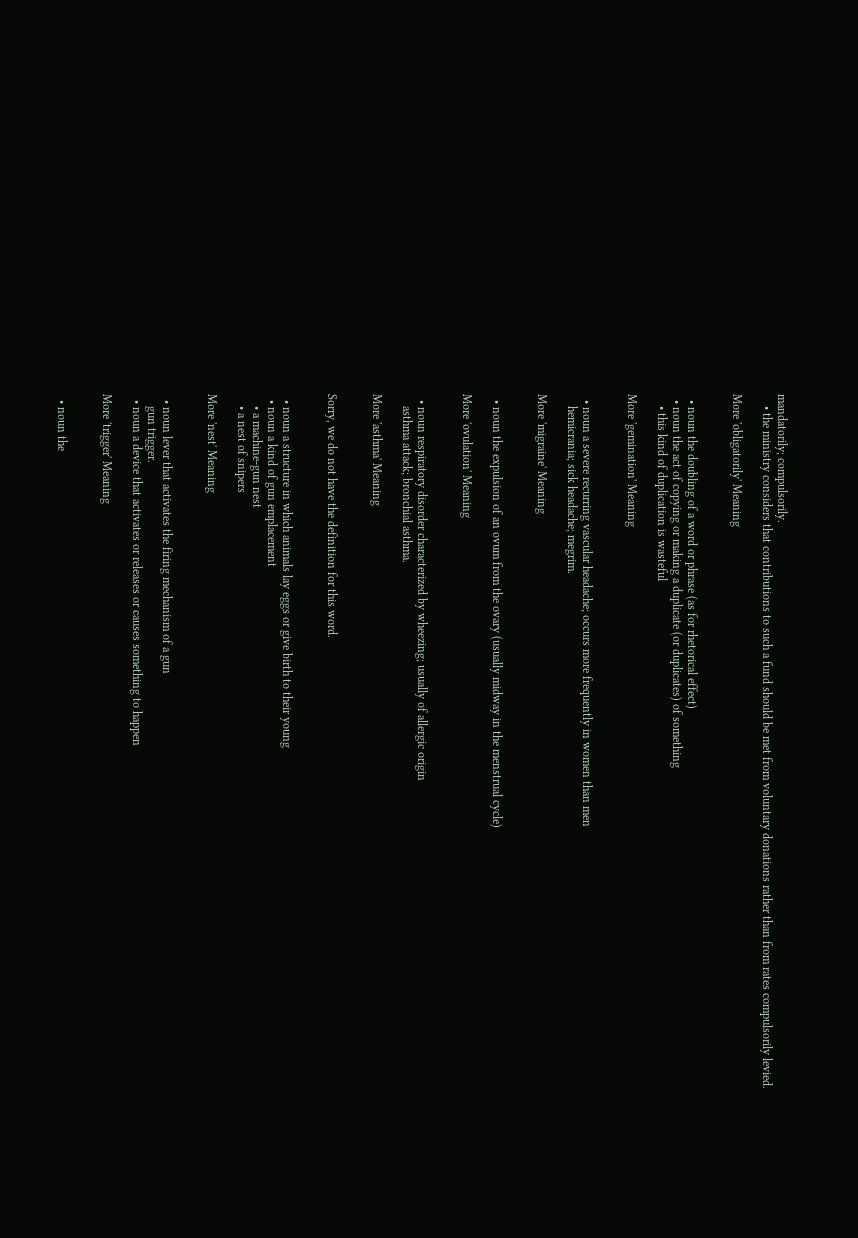mandatorily; compulsorily.
    • the ministry considers that contributions to such a fund should be met from voluntary donations rather than from rates compulsorily levied.

More 'obligatorily' Meaning


  • noun the doubling of a word or phrase (as for rhetorical effect)
  • noun the act of copying or making a duplicate (or duplicates) of something
    • this kind of duplication is wasteful

More 'gemination' Meaning


  • noun a severe recurring vascular headache; occurs more frequently in women than men
    hemicrania; sick headache; megrim.

More 'migraine' Meaning


  • noun the expulsion of an ovum from the ovary (usually midway in the menstrual cycle)

More 'ovulation' Meaning


  • noun respiratory disorder characterized by wheezing; usually of allergic origin
    asthma attack; bronchial asthma.

More 'asthma' Meaning


Sorry, we do not have the definition for this word.


  • noun a structure in which animals lay eggs or give birth to their young
  • noun a kind of gun emplacement
    • a machine-gun nest
    • a nest of snipers

More 'nest' Meaning


  • noun lever that activates the firing mechanism of a gun
    gun trigger.
  • noun a device that activates or releases or causes something to happen

More 'trigger' Meaning


  • noun the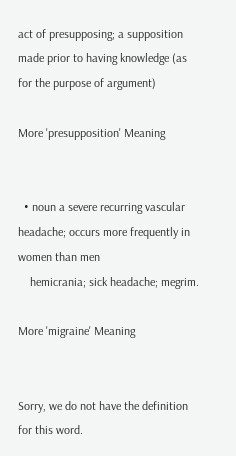act of presupposing; a supposition made prior to having knowledge (as for the purpose of argument)

More 'presupposition' Meaning


  • noun a severe recurring vascular headache; occurs more frequently in women than men
    hemicrania; sick headache; megrim.

More 'migraine' Meaning


Sorry, we do not have the definition for this word.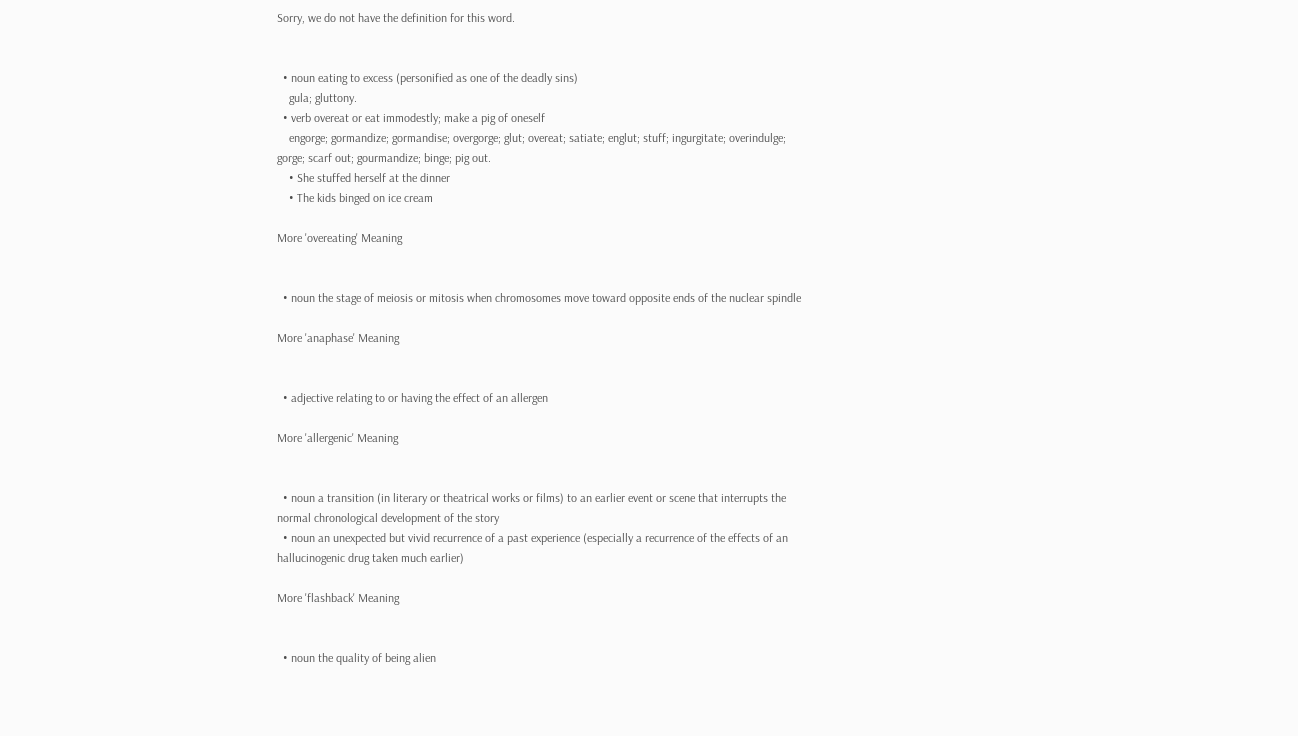Sorry, we do not have the definition for this word.


  • noun eating to excess (personified as one of the deadly sins)
    gula; gluttony.
  • verb overeat or eat immodestly; make a pig of oneself
    engorge; gormandize; gormandise; overgorge; glut; overeat; satiate; englut; stuff; ingurgitate; overindulge; gorge; scarf out; gourmandize; binge; pig out.
    • She stuffed herself at the dinner
    • The kids binged on ice cream

More 'overeating' Meaning


  • noun the stage of meiosis or mitosis when chromosomes move toward opposite ends of the nuclear spindle

More 'anaphase' Meaning


  • adjective relating to or having the effect of an allergen

More 'allergenic' Meaning


  • noun a transition (in literary or theatrical works or films) to an earlier event or scene that interrupts the normal chronological development of the story
  • noun an unexpected but vivid recurrence of a past experience (especially a recurrence of the effects of an hallucinogenic drug taken much earlier)

More 'flashback' Meaning


  • noun the quality of being alien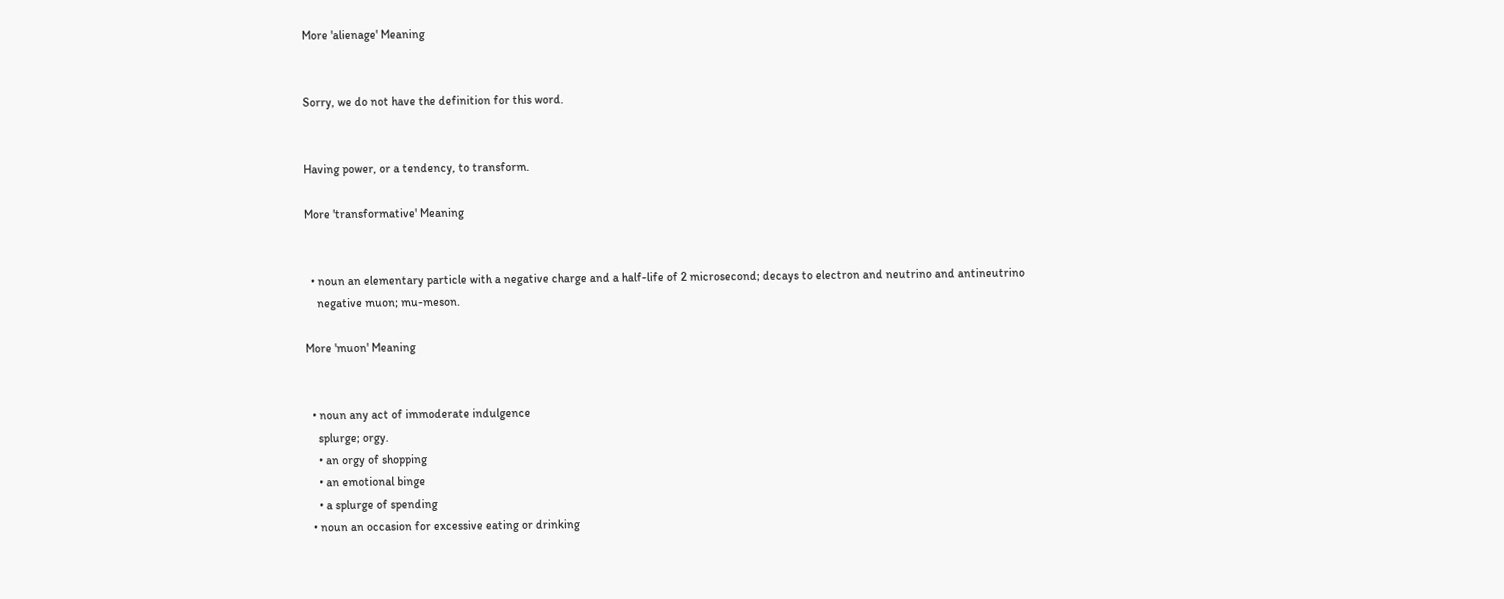More 'alienage' Meaning


Sorry, we do not have the definition for this word.


Having power, or a tendency, to transform.

More 'transformative' Meaning


  • noun an elementary particle with a negative charge and a half-life of 2 microsecond; decays to electron and neutrino and antineutrino
    negative muon; mu-meson.

More 'muon' Meaning


  • noun any act of immoderate indulgence
    splurge; orgy.
    • an orgy of shopping
    • an emotional binge
    • a splurge of spending
  • noun an occasion for excessive eating or drinking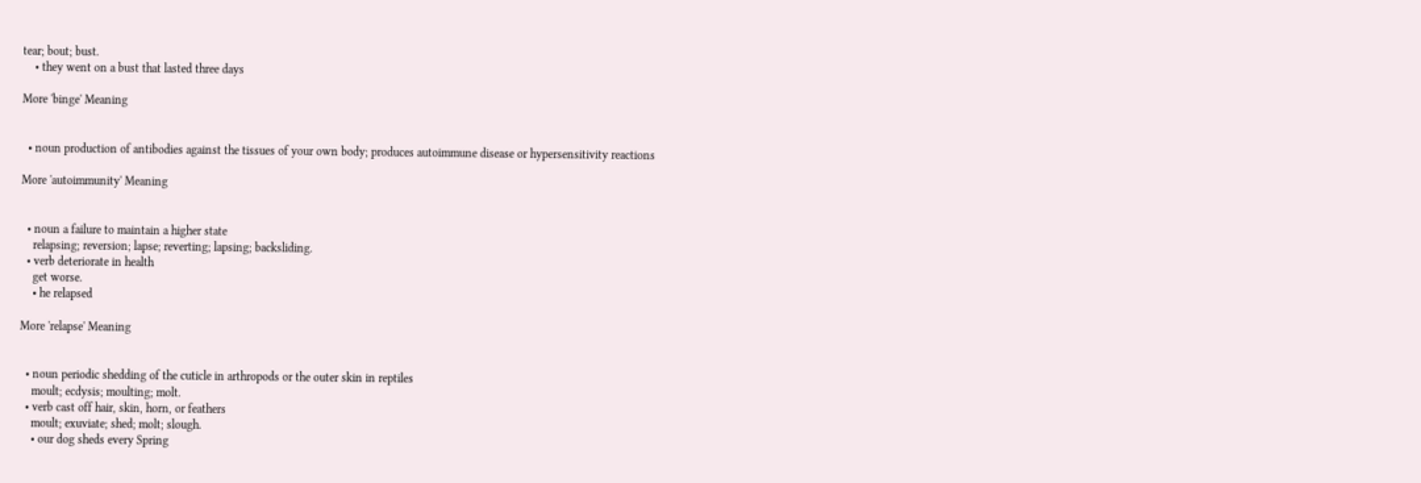tear; bout; bust.
    • they went on a bust that lasted three days

More 'binge' Meaning


  • noun production of antibodies against the tissues of your own body; produces autoimmune disease or hypersensitivity reactions

More 'autoimmunity' Meaning


  • noun a failure to maintain a higher state
    relapsing; reversion; lapse; reverting; lapsing; backsliding.
  • verb deteriorate in health
    get worse.
    • he relapsed

More 'relapse' Meaning


  • noun periodic shedding of the cuticle in arthropods or the outer skin in reptiles
    moult; ecdysis; moulting; molt.
  • verb cast off hair, skin, horn, or feathers
    moult; exuviate; shed; molt; slough.
    • our dog sheds every Spring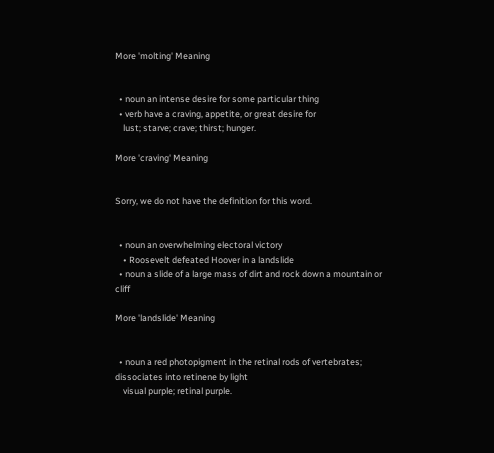More 'molting' Meaning


  • noun an intense desire for some particular thing
  • verb have a craving, appetite, or great desire for
    lust; starve; crave; thirst; hunger.

More 'craving' Meaning


Sorry, we do not have the definition for this word.


  • noun an overwhelming electoral victory
    • Roosevelt defeated Hoover in a landslide
  • noun a slide of a large mass of dirt and rock down a mountain or cliff

More 'landslide' Meaning


  • noun a red photopigment in the retinal rods of vertebrates; dissociates into retinene by light
    visual purple; retinal purple.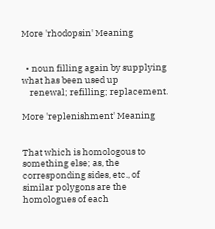More 'rhodopsin' Meaning


  • noun filling again by supplying what has been used up
    renewal; refilling; replacement.

More 'replenishment' Meaning


That which is homologous to something else; as, the corresponding sides, etc., of similar polygons are the homologues of each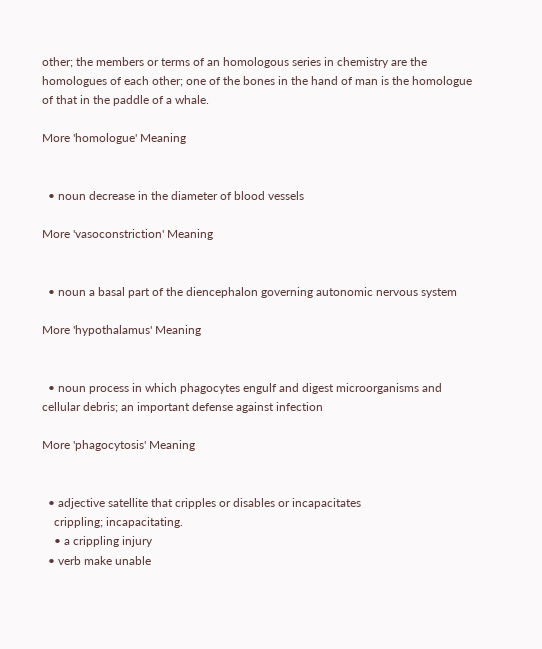other; the members or terms of an homologous series in chemistry are the homologues of each other; one of the bones in the hand of man is the homologue of that in the paddle of a whale.

More 'homologue' Meaning


  • noun decrease in the diameter of blood vessels

More 'vasoconstriction' Meaning


  • noun a basal part of the diencephalon governing autonomic nervous system

More 'hypothalamus' Meaning


  • noun process in which phagocytes engulf and digest microorganisms and cellular debris; an important defense against infection

More 'phagocytosis' Meaning


  • adjective satellite that cripples or disables or incapacitates
    crippling; incapacitating.
    • a crippling injury
  • verb make unable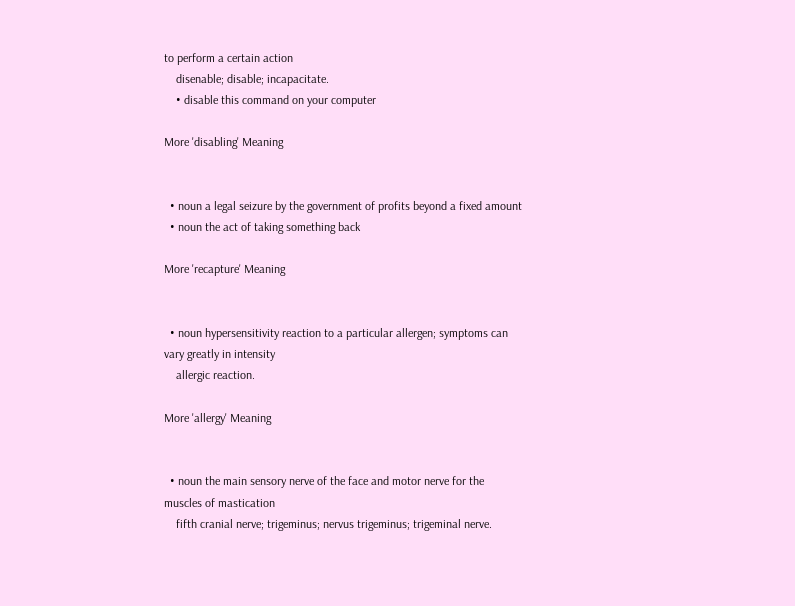to perform a certain action
    disenable; disable; incapacitate.
    • disable this command on your computer

More 'disabling' Meaning


  • noun a legal seizure by the government of profits beyond a fixed amount
  • noun the act of taking something back

More 'recapture' Meaning


  • noun hypersensitivity reaction to a particular allergen; symptoms can vary greatly in intensity
    allergic reaction.

More 'allergy' Meaning


  • noun the main sensory nerve of the face and motor nerve for the muscles of mastication
    fifth cranial nerve; trigeminus; nervus trigeminus; trigeminal nerve.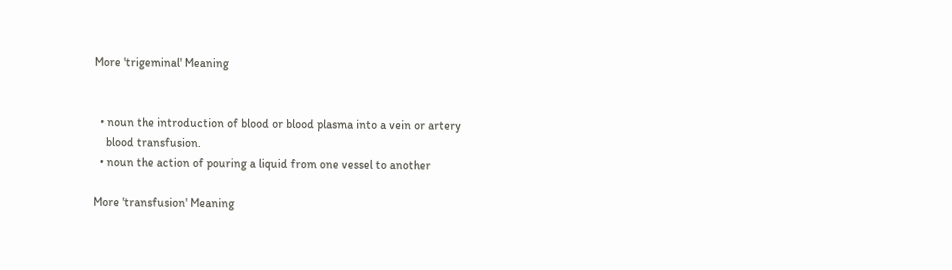More 'trigeminal' Meaning


  • noun the introduction of blood or blood plasma into a vein or artery
    blood transfusion.
  • noun the action of pouring a liquid from one vessel to another

More 'transfusion' Meaning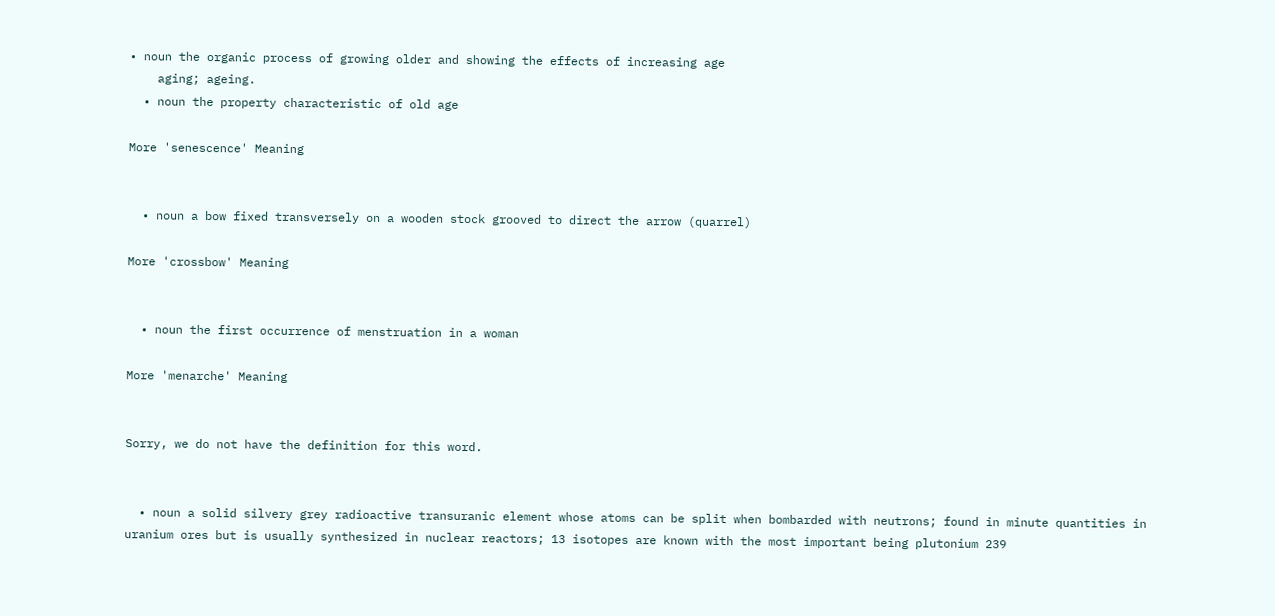• noun the organic process of growing older and showing the effects of increasing age
    aging; ageing.
  • noun the property characteristic of old age

More 'senescence' Meaning


  • noun a bow fixed transversely on a wooden stock grooved to direct the arrow (quarrel)

More 'crossbow' Meaning


  • noun the first occurrence of menstruation in a woman

More 'menarche' Meaning


Sorry, we do not have the definition for this word.


  • noun a solid silvery grey radioactive transuranic element whose atoms can be split when bombarded with neutrons; found in minute quantities in uranium ores but is usually synthesized in nuclear reactors; 13 isotopes are known with the most important being plutonium 239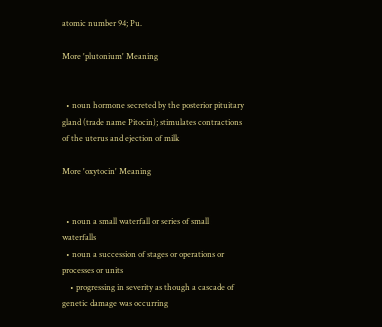atomic number 94; Pu.

More 'plutonium' Meaning


  • noun hormone secreted by the posterior pituitary gland (trade name Pitocin); stimulates contractions of the uterus and ejection of milk

More 'oxytocin' Meaning


  • noun a small waterfall or series of small waterfalls
  • noun a succession of stages or operations or processes or units
    • progressing in severity as though a cascade of genetic damage was occurring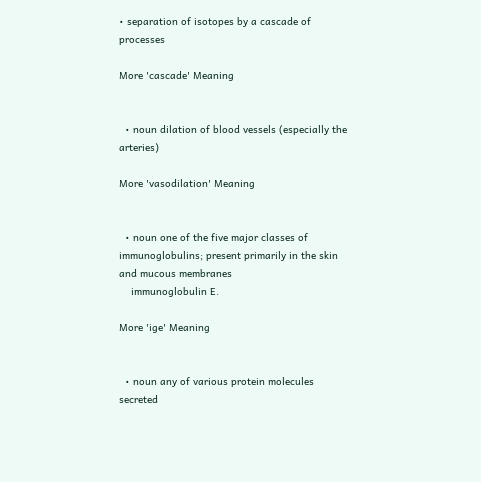• separation of isotopes by a cascade of processes

More 'cascade' Meaning


  • noun dilation of blood vessels (especially the arteries)

More 'vasodilation' Meaning


  • noun one of the five major classes of immunoglobulins; present primarily in the skin and mucous membranes
    immunoglobulin E.

More 'ige' Meaning


  • noun any of various protein molecules secreted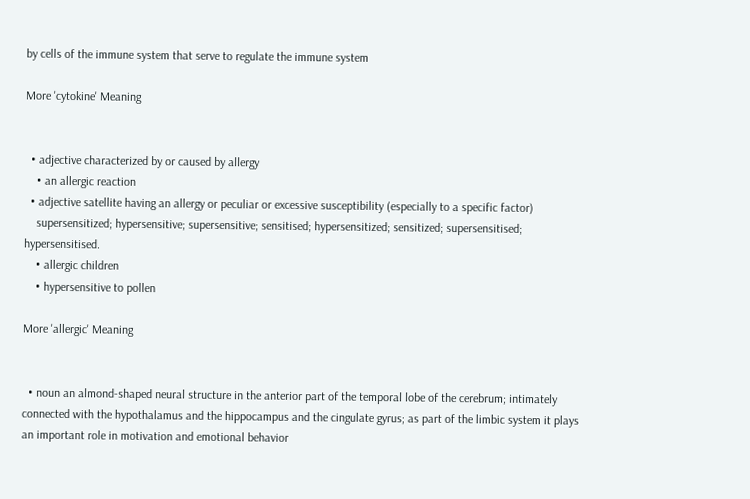by cells of the immune system that serve to regulate the immune system

More 'cytokine' Meaning


  • adjective characterized by or caused by allergy
    • an allergic reaction
  • adjective satellite having an allergy or peculiar or excessive susceptibility (especially to a specific factor)
    supersensitized; hypersensitive; supersensitive; sensitised; hypersensitized; sensitized; supersensitised; hypersensitised.
    • allergic children
    • hypersensitive to pollen

More 'allergic' Meaning


  • noun an almond-shaped neural structure in the anterior part of the temporal lobe of the cerebrum; intimately connected with the hypothalamus and the hippocampus and the cingulate gyrus; as part of the limbic system it plays an important role in motivation and emotional behavior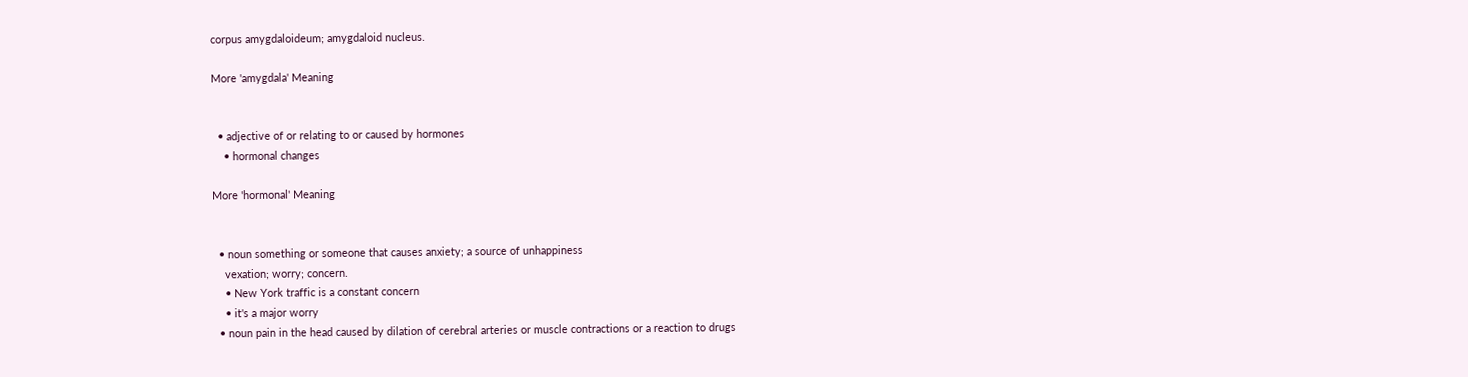corpus amygdaloideum; amygdaloid nucleus.

More 'amygdala' Meaning


  • adjective of or relating to or caused by hormones
    • hormonal changes

More 'hormonal' Meaning


  • noun something or someone that causes anxiety; a source of unhappiness
    vexation; worry; concern.
    • New York traffic is a constant concern
    • it's a major worry
  • noun pain in the head caused by dilation of cerebral arteries or muscle contractions or a reaction to drugs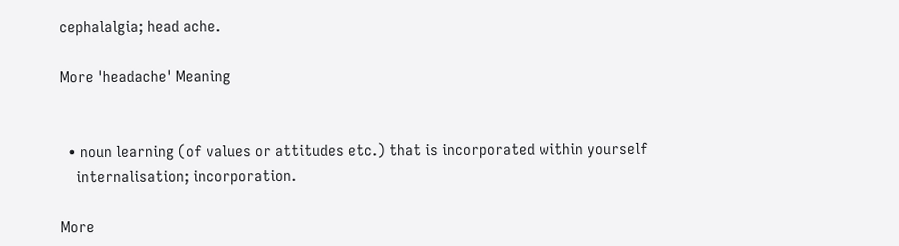cephalalgia; head ache.

More 'headache' Meaning


  • noun learning (of values or attitudes etc.) that is incorporated within yourself
    internalisation; incorporation.

More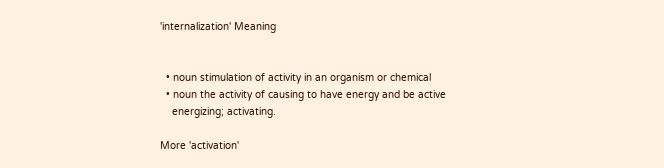'internalization' Meaning


  • noun stimulation of activity in an organism or chemical
  • noun the activity of causing to have energy and be active
    energizing; activating.

More 'activation'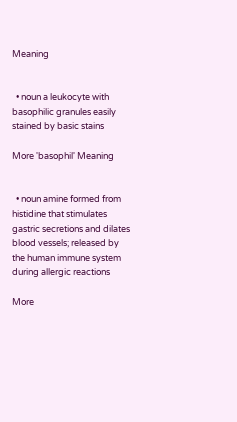Meaning


  • noun a leukocyte with basophilic granules easily stained by basic stains

More 'basophil' Meaning


  • noun amine formed from histidine that stimulates gastric secretions and dilates blood vessels; released by the human immune system during allergic reactions

More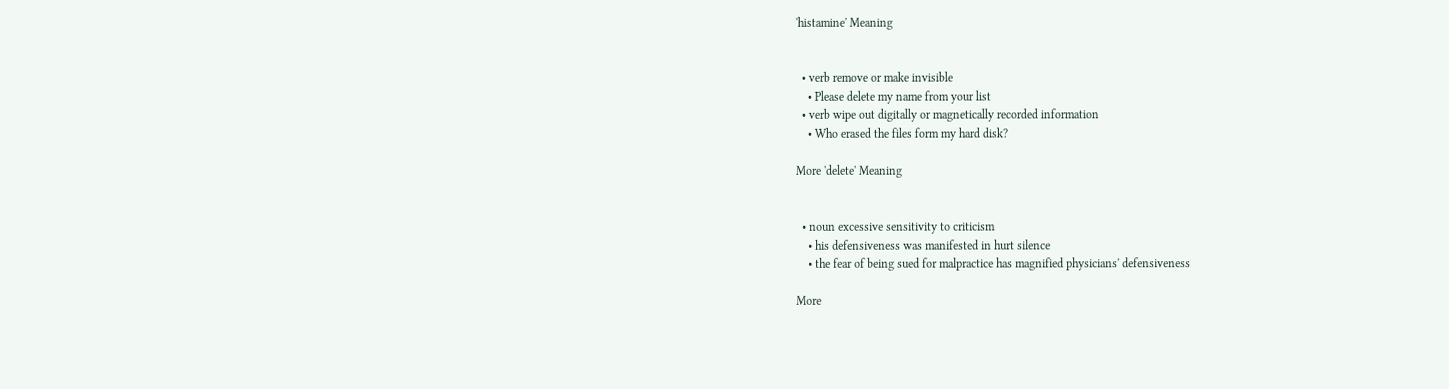'histamine' Meaning


  • verb remove or make invisible
    • Please delete my name from your list
  • verb wipe out digitally or magnetically recorded information
    • Who erased the files form my hard disk?

More 'delete' Meaning


  • noun excessive sensitivity to criticism
    • his defensiveness was manifested in hurt silence
    • the fear of being sued for malpractice has magnified physicians' defensiveness

More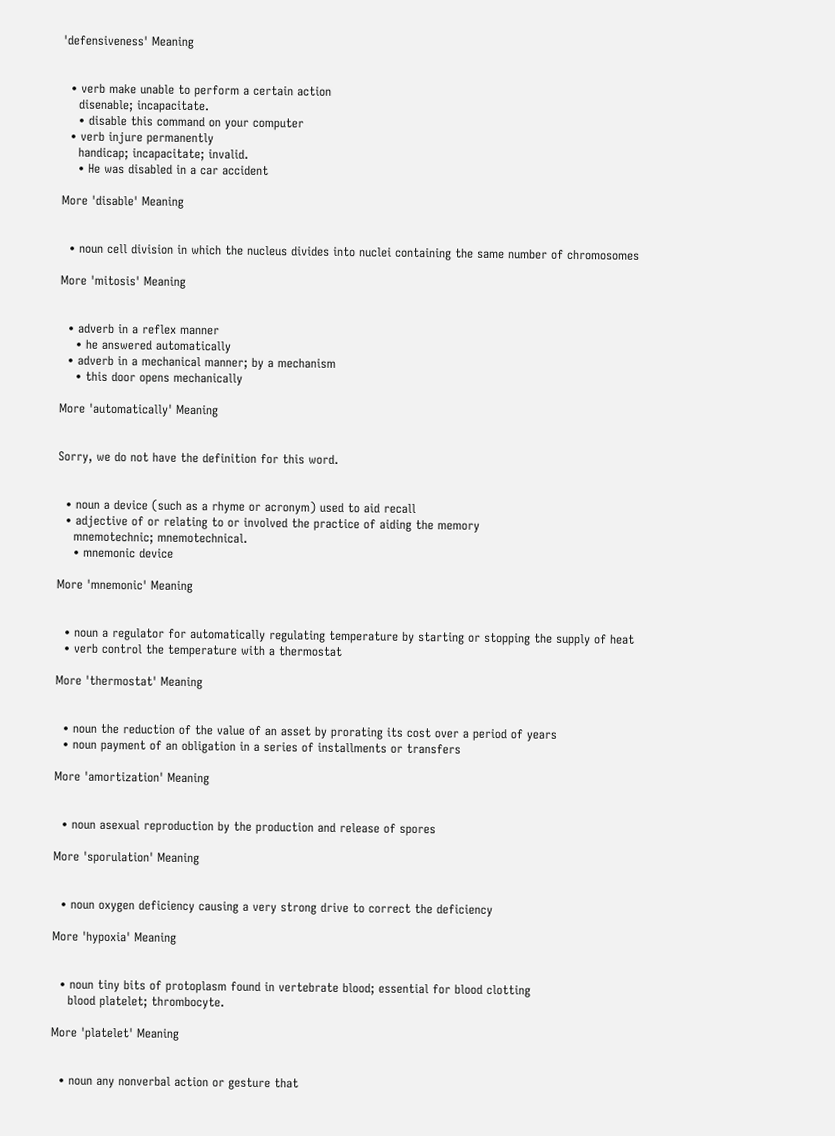'defensiveness' Meaning


  • verb make unable to perform a certain action
    disenable; incapacitate.
    • disable this command on your computer
  • verb injure permanently
    handicap; incapacitate; invalid.
    • He was disabled in a car accident

More 'disable' Meaning


  • noun cell division in which the nucleus divides into nuclei containing the same number of chromosomes

More 'mitosis' Meaning


  • adverb in a reflex manner
    • he answered automatically
  • adverb in a mechanical manner; by a mechanism
    • this door opens mechanically

More 'automatically' Meaning


Sorry, we do not have the definition for this word.


  • noun a device (such as a rhyme or acronym) used to aid recall
  • adjective of or relating to or involved the practice of aiding the memory
    mnemotechnic; mnemotechnical.
    • mnemonic device

More 'mnemonic' Meaning


  • noun a regulator for automatically regulating temperature by starting or stopping the supply of heat
  • verb control the temperature with a thermostat

More 'thermostat' Meaning


  • noun the reduction of the value of an asset by prorating its cost over a period of years
  • noun payment of an obligation in a series of installments or transfers

More 'amortization' Meaning


  • noun asexual reproduction by the production and release of spores

More 'sporulation' Meaning


  • noun oxygen deficiency causing a very strong drive to correct the deficiency

More 'hypoxia' Meaning


  • noun tiny bits of protoplasm found in vertebrate blood; essential for blood clotting
    blood platelet; thrombocyte.

More 'platelet' Meaning


  • noun any nonverbal action or gesture that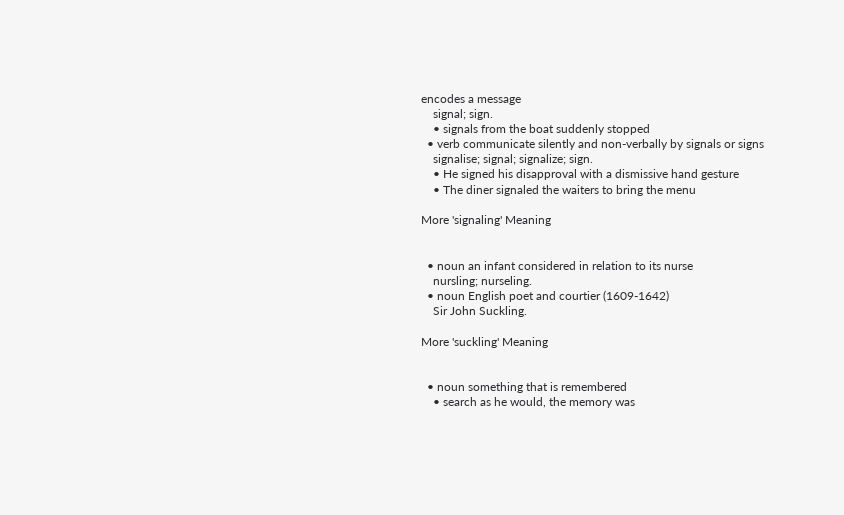encodes a message
    signal; sign.
    • signals from the boat suddenly stopped
  • verb communicate silently and non-verbally by signals or signs
    signalise; signal; signalize; sign.
    • He signed his disapproval with a dismissive hand gesture
    • The diner signaled the waiters to bring the menu

More 'signaling' Meaning


  • noun an infant considered in relation to its nurse
    nursling; nurseling.
  • noun English poet and courtier (1609-1642)
    Sir John Suckling.

More 'suckling' Meaning


  • noun something that is remembered
    • search as he would, the memory was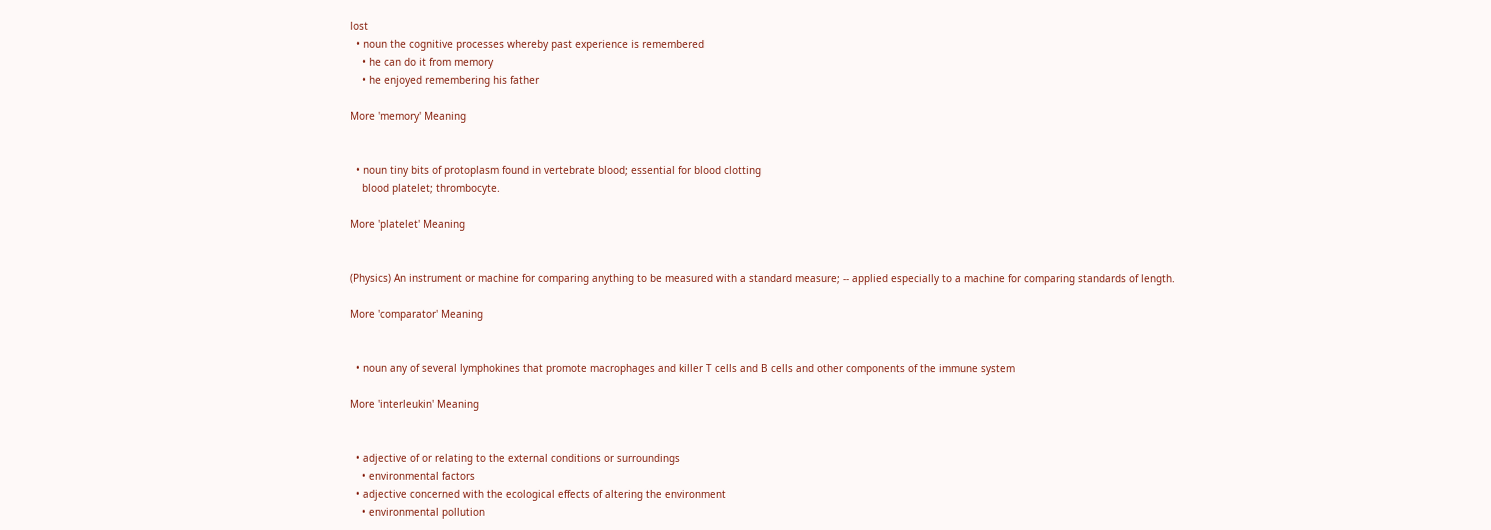lost
  • noun the cognitive processes whereby past experience is remembered
    • he can do it from memory
    • he enjoyed remembering his father

More 'memory' Meaning


  • noun tiny bits of protoplasm found in vertebrate blood; essential for blood clotting
    blood platelet; thrombocyte.

More 'platelet' Meaning


(Physics) An instrument or machine for comparing anything to be measured with a standard measure; -- applied especially to a machine for comparing standards of length.

More 'comparator' Meaning


  • noun any of several lymphokines that promote macrophages and killer T cells and B cells and other components of the immune system

More 'interleukin' Meaning


  • adjective of or relating to the external conditions or surroundings
    • environmental factors
  • adjective concerned with the ecological effects of altering the environment
    • environmental pollution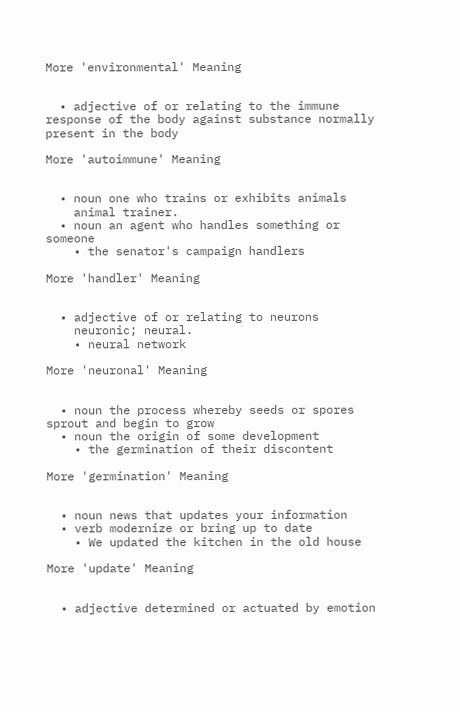More 'environmental' Meaning


  • adjective of or relating to the immune response of the body against substance normally present in the body

More 'autoimmune' Meaning


  • noun one who trains or exhibits animals
    animal trainer.
  • noun an agent who handles something or someone
    • the senator's campaign handlers

More 'handler' Meaning


  • adjective of or relating to neurons
    neuronic; neural.
    • neural network

More 'neuronal' Meaning


  • noun the process whereby seeds or spores sprout and begin to grow
  • noun the origin of some development
    • the germination of their discontent

More 'germination' Meaning


  • noun news that updates your information
  • verb modernize or bring up to date
    • We updated the kitchen in the old house

More 'update' Meaning


  • adjective determined or actuated by emotion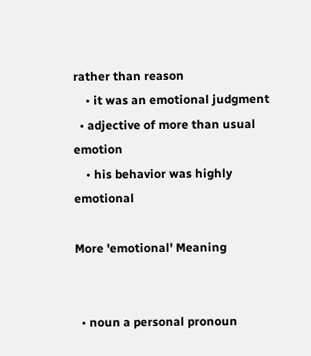rather than reason
    • it was an emotional judgment
  • adjective of more than usual emotion
    • his behavior was highly emotional

More 'emotional' Meaning


  • noun a personal pronoun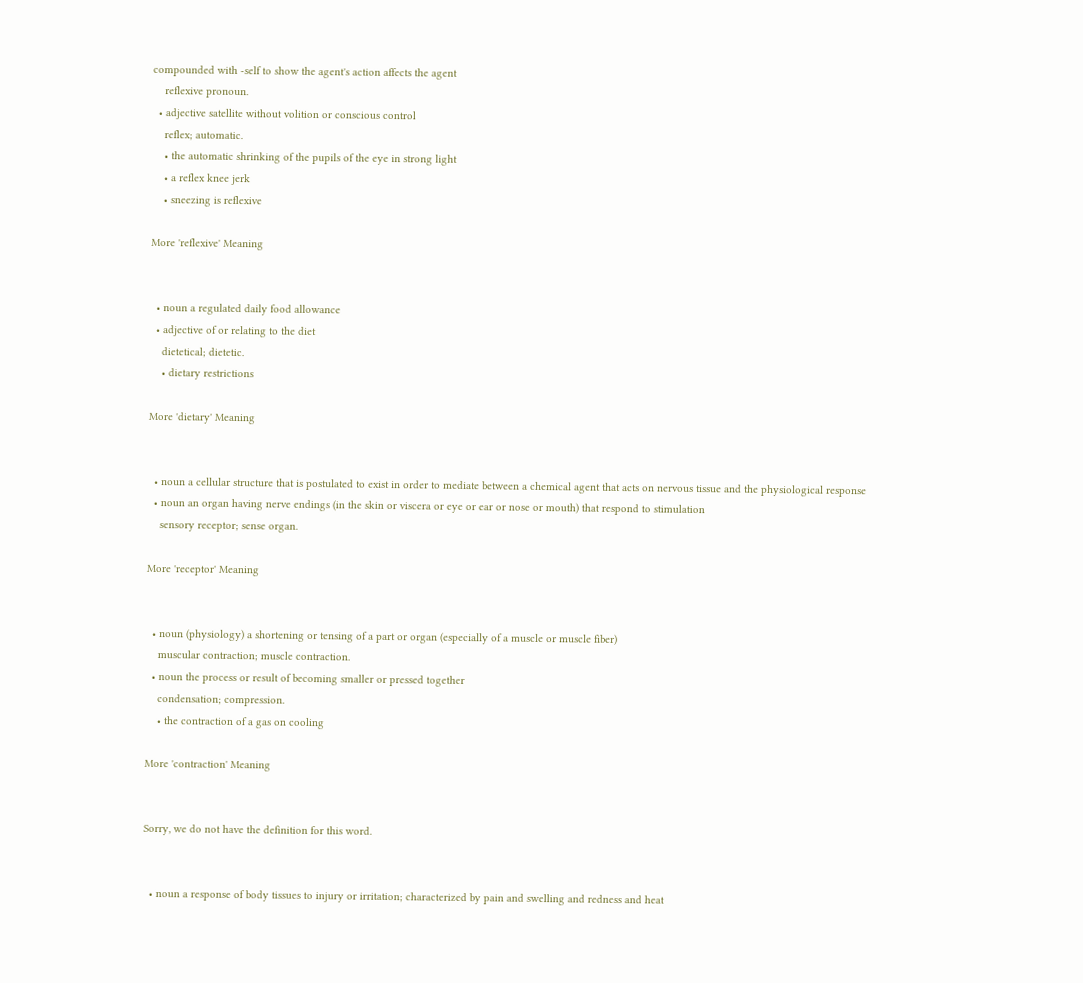compounded with -self to show the agent's action affects the agent
    reflexive pronoun.
  • adjective satellite without volition or conscious control
    reflex; automatic.
    • the automatic shrinking of the pupils of the eye in strong light
    • a reflex knee jerk
    • sneezing is reflexive

More 'reflexive' Meaning


  • noun a regulated daily food allowance
  • adjective of or relating to the diet
    dietetical; dietetic.
    • dietary restrictions

More 'dietary' Meaning


  • noun a cellular structure that is postulated to exist in order to mediate between a chemical agent that acts on nervous tissue and the physiological response
  • noun an organ having nerve endings (in the skin or viscera or eye or ear or nose or mouth) that respond to stimulation
    sensory receptor; sense organ.

More 'receptor' Meaning


  • noun (physiology) a shortening or tensing of a part or organ (especially of a muscle or muscle fiber)
    muscular contraction; muscle contraction.
  • noun the process or result of becoming smaller or pressed together
    condensation; compression.
    • the contraction of a gas on cooling

More 'contraction' Meaning


Sorry, we do not have the definition for this word.


  • noun a response of body tissues to injury or irritation; characterized by pain and swelling and redness and heat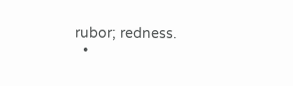rubor; redness.
  •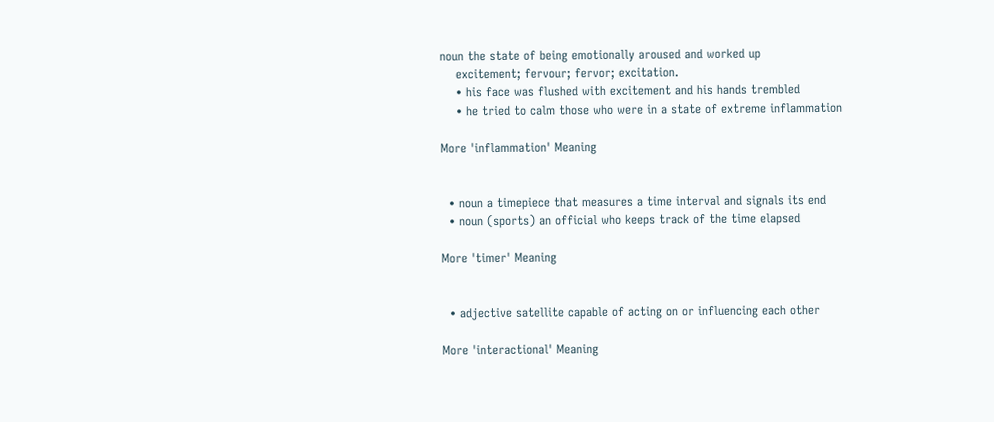noun the state of being emotionally aroused and worked up
    excitement; fervour; fervor; excitation.
    • his face was flushed with excitement and his hands trembled
    • he tried to calm those who were in a state of extreme inflammation

More 'inflammation' Meaning


  • noun a timepiece that measures a time interval and signals its end
  • noun (sports) an official who keeps track of the time elapsed

More 'timer' Meaning


  • adjective satellite capable of acting on or influencing each other

More 'interactional' Meaning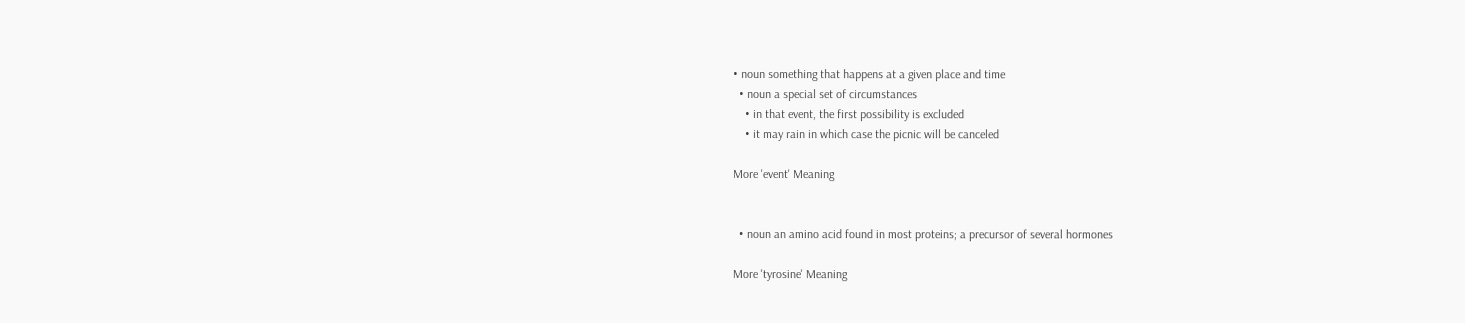• noun something that happens at a given place and time
  • noun a special set of circumstances
    • in that event, the first possibility is excluded
    • it may rain in which case the picnic will be canceled

More 'event' Meaning


  • noun an amino acid found in most proteins; a precursor of several hormones

More 'tyrosine' Meaning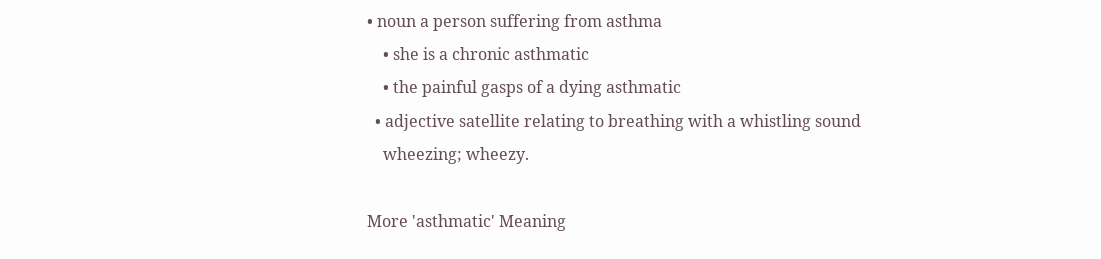• noun a person suffering from asthma
    • she is a chronic asthmatic
    • the painful gasps of a dying asthmatic
  • adjective satellite relating to breathing with a whistling sound
    wheezing; wheezy.

More 'asthmatic' Meaning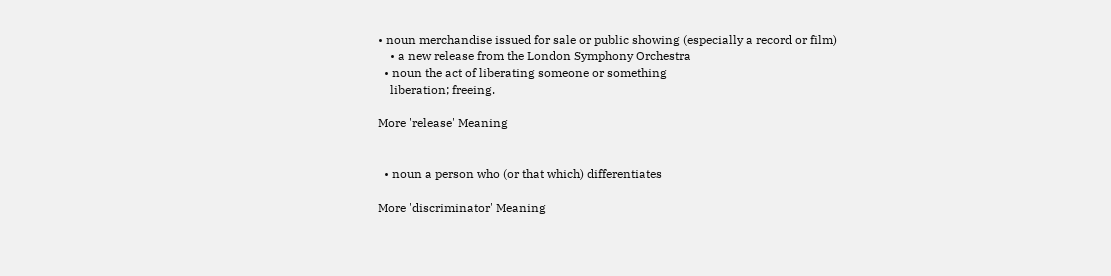• noun merchandise issued for sale or public showing (especially a record or film)
    • a new release from the London Symphony Orchestra
  • noun the act of liberating someone or something
    liberation; freeing.

More 'release' Meaning


  • noun a person who (or that which) differentiates

More 'discriminator' Meaning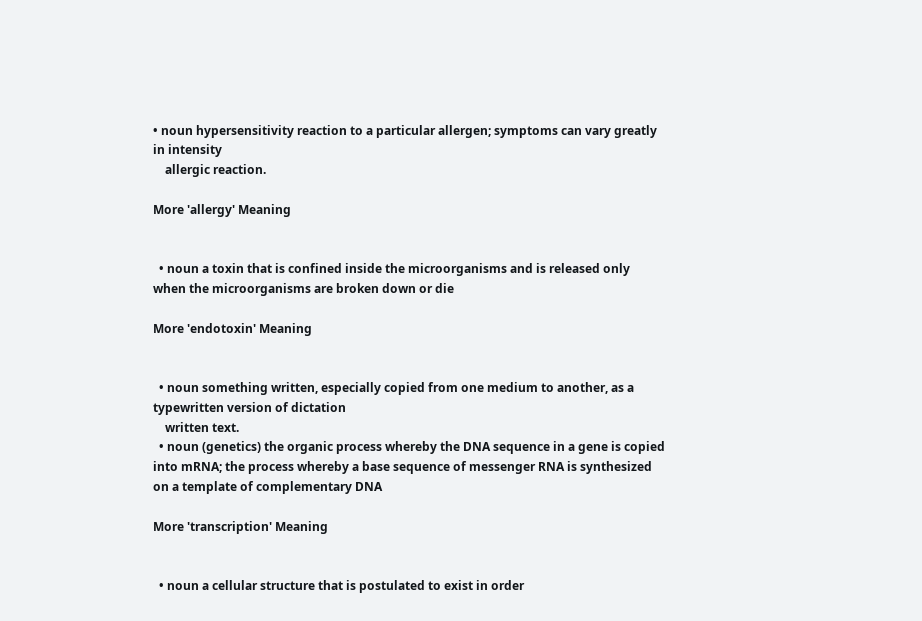• noun hypersensitivity reaction to a particular allergen; symptoms can vary greatly in intensity
    allergic reaction.

More 'allergy' Meaning


  • noun a toxin that is confined inside the microorganisms and is released only when the microorganisms are broken down or die

More 'endotoxin' Meaning


  • noun something written, especially copied from one medium to another, as a typewritten version of dictation
    written text.
  • noun (genetics) the organic process whereby the DNA sequence in a gene is copied into mRNA; the process whereby a base sequence of messenger RNA is synthesized on a template of complementary DNA

More 'transcription' Meaning


  • noun a cellular structure that is postulated to exist in order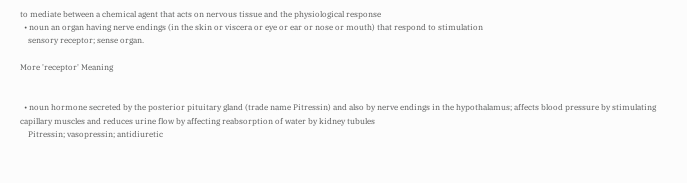to mediate between a chemical agent that acts on nervous tissue and the physiological response
  • noun an organ having nerve endings (in the skin or viscera or eye or ear or nose or mouth) that respond to stimulation
    sensory receptor; sense organ.

More 'receptor' Meaning


  • noun hormone secreted by the posterior pituitary gland (trade name Pitressin) and also by nerve endings in the hypothalamus; affects blood pressure by stimulating capillary muscles and reduces urine flow by affecting reabsorption of water by kidney tubules
    Pitressin; vasopressin; antidiuretic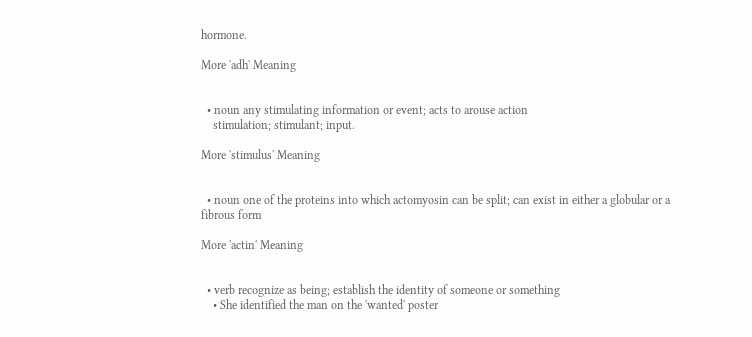hormone.

More 'adh' Meaning


  • noun any stimulating information or event; acts to arouse action
    stimulation; stimulant; input.

More 'stimulus' Meaning


  • noun one of the proteins into which actomyosin can be split; can exist in either a globular or a fibrous form

More 'actin' Meaning


  • verb recognize as being; establish the identity of someone or something
    • She identified the man on the 'wanted' poster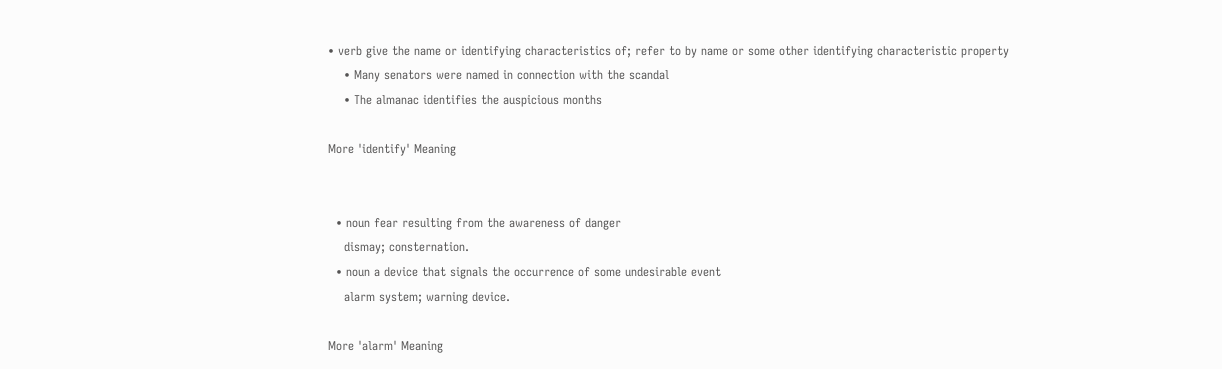• verb give the name or identifying characteristics of; refer to by name or some other identifying characteristic property
    • Many senators were named in connection with the scandal
    • The almanac identifies the auspicious months

More 'identify' Meaning


  • noun fear resulting from the awareness of danger
    dismay; consternation.
  • noun a device that signals the occurrence of some undesirable event
    alarm system; warning device.

More 'alarm' Meaning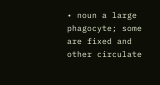• noun a large phagocyte; some are fixed and other circulate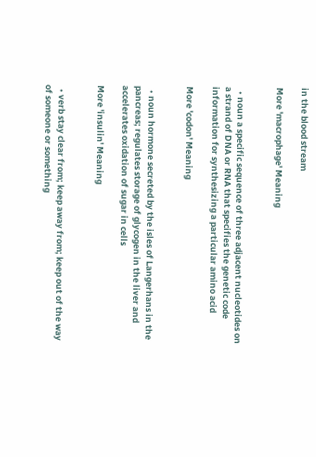in the blood stream

More 'macrophage' Meaning


  • noun a specific sequence of three adjacent nucleotides on a strand of DNA or RNA that specifies the genetic code information for synthesizing a particular amino acid

More 'codon' Meaning


  • noun hormone secreted by the isles of Langerhans in the pancreas; regulates storage of glycogen in the liver and accelerates oxidation of sugar in cells

More 'insulin' Meaning


  • verb stay clear from; keep away from; keep out of the way of someone or something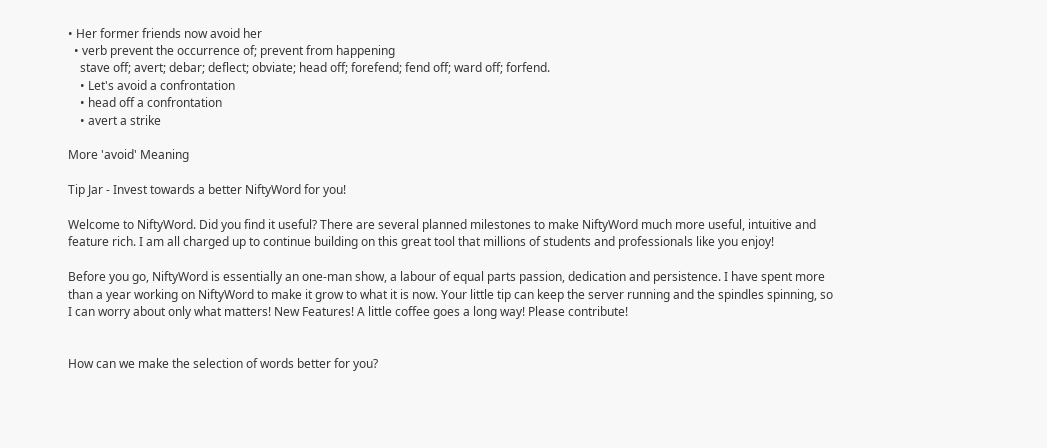• Her former friends now avoid her
  • verb prevent the occurrence of; prevent from happening
    stave off; avert; debar; deflect; obviate; head off; forefend; fend off; ward off; forfend.
    • Let's avoid a confrontation
    • head off a confrontation
    • avert a strike

More 'avoid' Meaning

Tip Jar - Invest towards a better NiftyWord for you!

Welcome to NiftyWord. Did you find it useful? There are several planned milestones to make NiftyWord much more useful, intuitive and feature rich. I am all charged up to continue building on this great tool that millions of students and professionals like you enjoy!

Before you go, NiftyWord is essentially an one-man show, a labour of equal parts passion, dedication and persistence. I have spent more than a year working on NiftyWord to make it grow to what it is now. Your little tip can keep the server running and the spindles spinning, so I can worry about only what matters! New Features! A little coffee goes a long way! Please contribute!


How can we make the selection of words better for you?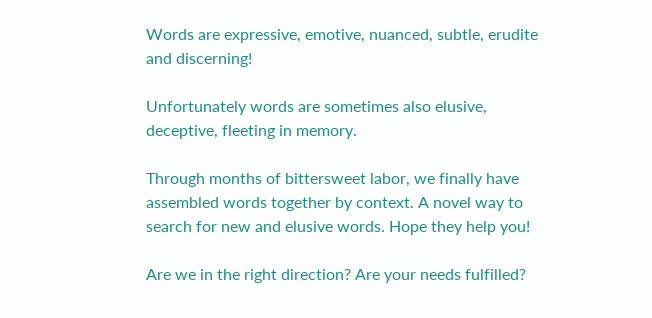Words are expressive, emotive, nuanced, subtle, erudite and discerning!

Unfortunately words are sometimes also elusive, deceptive, fleeting in memory.

Through months of bittersweet labor, we finally have assembled words together by context. A novel way to search for new and elusive words. Hope they help you!

Are we in the right direction? Are your needs fulfilled?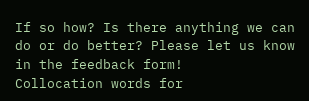If so how? Is there anything we can do or do better? Please let us know in the feedback form!
Collocation words for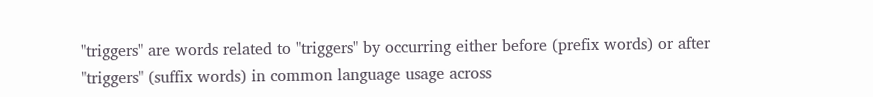"triggers" are words related to "triggers" by occurring either before (prefix words) or after "triggers" (suffix words) in common language usage across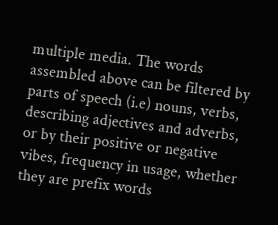multiple media. The words assembled above can be filtered by parts of speech (i.e) nouns, verbs, describing adjectives and adverbs, or by their positive or negative vibes, frequency in usage, whether they are prefix words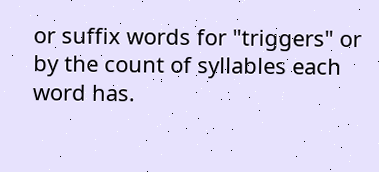or suffix words for "triggers" or by the count of syllables each word has.